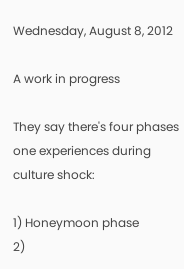Wednesday, August 8, 2012

A work in progress

They say there's four phases one experiences during culture shock:

1) Honeymoon phase
2)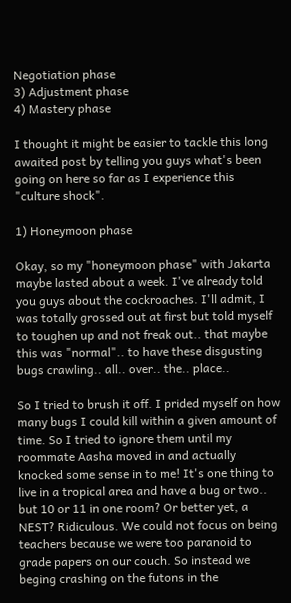Negotiation phase
3) Adjustment phase
4) Mastery phase

I thought it might be easier to tackle this long awaited post by telling you guys what's been going on here so far as I experience this "culture shock".

1) Honeymoon phase

Okay, so my "honeymoon phase" with Jakarta maybe lasted about a week. I've already told you guys about the cockroaches. I'll admit, I was totally grossed out at first but told myself to toughen up and not freak out.. that maybe this was "normal".. to have these disgusting bugs crawling.. all.. over.. the.. place..

So I tried to brush it off. I prided myself on how many bugs I could kill within a given amount of time. So I tried to ignore them until my roommate Aasha moved in and actually knocked some sense in to me! It's one thing to live in a tropical area and have a bug or two.. but 10 or 11 in one room? Or better yet, a NEST? Ridiculous. We could not focus on being teachers because we were too paranoid to grade papers on our couch. So instead we beging crashing on the futons in the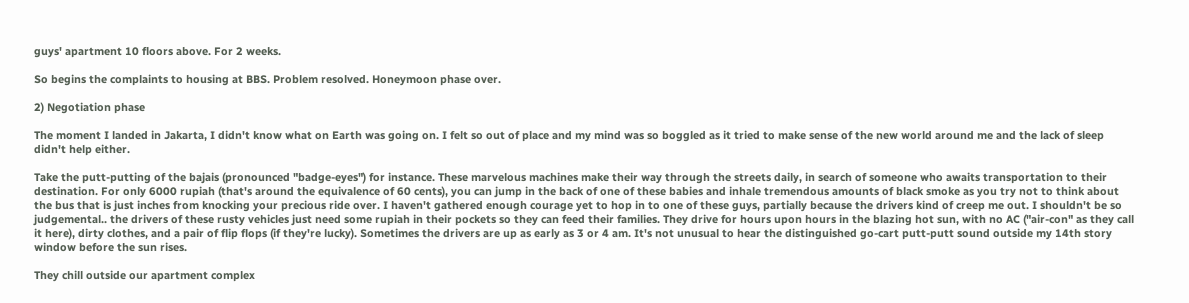guys' apartment 10 floors above. For 2 weeks.

So begins the complaints to housing at BBS. Problem resolved. Honeymoon phase over.

2) Negotiation phase

The moment I landed in Jakarta, I didn't know what on Earth was going on. I felt so out of place and my mind was so boggled as it tried to make sense of the new world around me and the lack of sleep didn't help either.

Take the putt-putting of the bajais (pronounced "badge-eyes") for instance. These marvelous machines make their way through the streets daily, in search of someone who awaits transportation to their destination. For only 6000 rupiah (that's around the equivalence of 60 cents), you can jump in the back of one of these babies and inhale tremendous amounts of black smoke as you try not to think about the bus that is just inches from knocking your precious ride over. I haven't gathered enough courage yet to hop in to one of these guys, partially because the drivers kind of creep me out. I shouldn't be so judgemental.. the drivers of these rusty vehicles just need some rupiah in their pockets so they can feed their families. They drive for hours upon hours in the blazing hot sun, with no AC ("air-con" as they call it here), dirty clothes, and a pair of flip flops (if they're lucky). Sometimes the drivers are up as early as 3 or 4 am. It's not unusual to hear the distinguished go-cart putt-putt sound outside my 14th story window before the sun rises.

They chill outside our apartment complex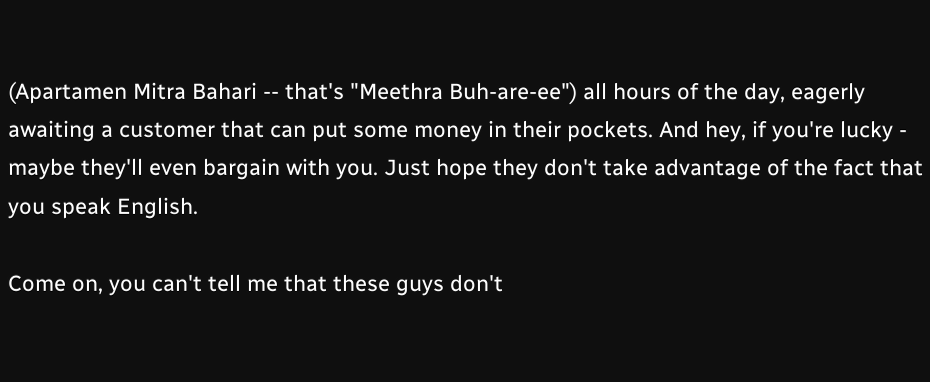(Apartamen Mitra Bahari -- that's "Meethra Buh-are-ee") all hours of the day, eagerly awaiting a customer that can put some money in their pockets. And hey, if you're lucky - maybe they'll even bargain with you. Just hope they don't take advantage of the fact that you speak English.

Come on, you can't tell me that these guys don't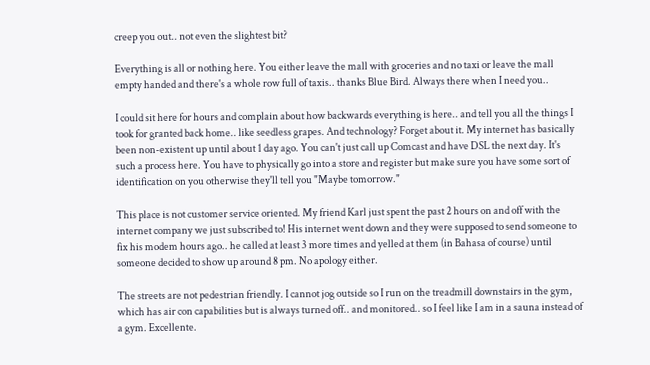creep you out.. not even the slightest bit?

Everything is all or nothing here. You either leave the mall with groceries and no taxi or leave the mall empty handed and there's a whole row full of taxis.. thanks Blue Bird. Always there when I need you..

I could sit here for hours and complain about how backwards everything is here.. and tell you all the things I took for granted back home.. like seedless grapes. And technology? Forget about it. My internet has basically been non-existent up until about 1 day ago. You can't just call up Comcast and have DSL the next day. It's such a process here. You have to physically go into a store and register but make sure you have some sort of identification on you otherwise they'll tell you "Maybe tomorrow."

This place is not customer service oriented. My friend Karl just spent the past 2 hours on and off with the internet company we just subscribed to! His internet went down and they were supposed to send someone to fix his modem hours ago.. he called at least 3 more times and yelled at them (in Bahasa of course) until someone decided to show up around 8 pm. No apology either.

The streets are not pedestrian friendly. I cannot jog outside so I run on the treadmill downstairs in the gym, which has air con capabilities but is always turned off.. and monitored.. so I feel like I am in a sauna instead of a gym. Excellente.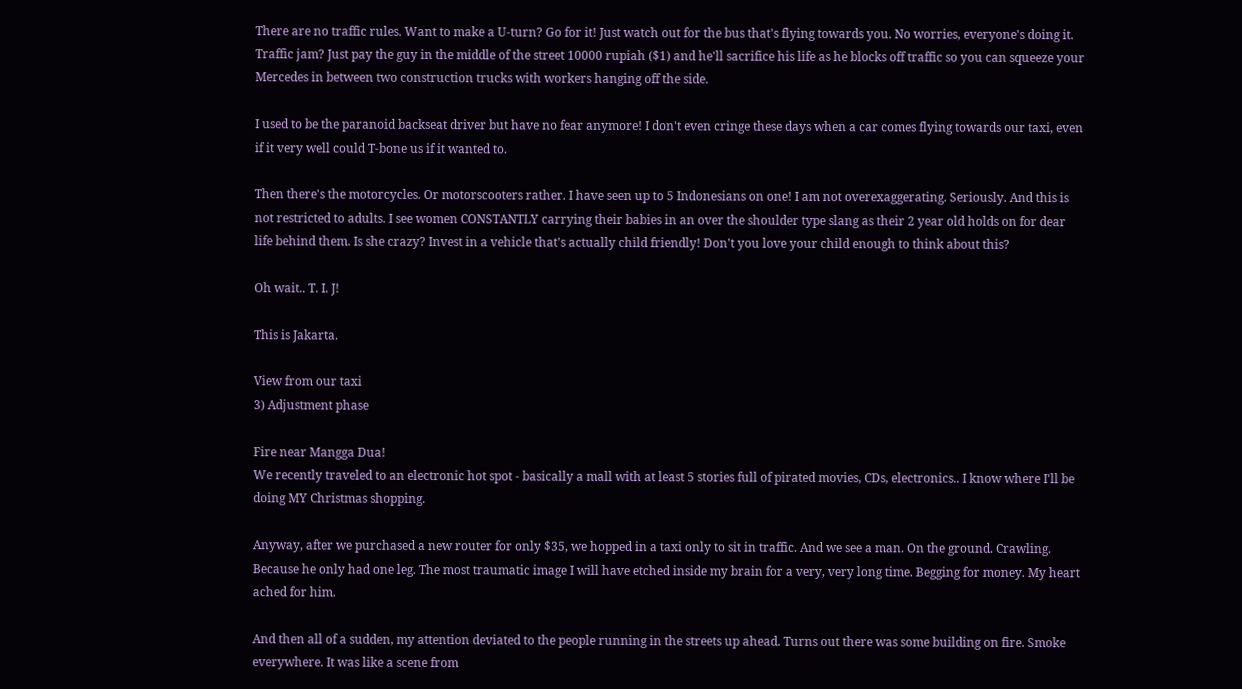There are no traffic rules. Want to make a U-turn? Go for it! Just watch out for the bus that's flying towards you. No worries, everyone's doing it. Traffic jam? Just pay the guy in the middle of the street 10000 rupiah ($1) and he'll sacrifice his life as he blocks off traffic so you can squeeze your Mercedes in between two construction trucks with workers hanging off the side.

I used to be the paranoid backseat driver but have no fear anymore! I don't even cringe these days when a car comes flying towards our taxi, even if it very well could T-bone us if it wanted to.

Then there's the motorcycles. Or motorscooters rather. I have seen up to 5 Indonesians on one! I am not overexaggerating. Seriously. And this is not restricted to adults. I see women CONSTANTLY carrying their babies in an over the shoulder type slang as their 2 year old holds on for dear life behind them. Is she crazy? Invest in a vehicle that's actually child friendly! Don't you love your child enough to think about this?

Oh wait.. T. I. J!

This is Jakarta.

View from our taxi
3) Adjustment phase

Fire near Mangga Dua!
We recently traveled to an electronic hot spot - basically a mall with at least 5 stories full of pirated movies, CDs, electronics.. I know where I'll be doing MY Christmas shopping.

Anyway, after we purchased a new router for only $35, we hopped in a taxi only to sit in traffic. And we see a man. On the ground. Crawling. Because he only had one leg. The most traumatic image I will have etched inside my brain for a very, very long time. Begging for money. My heart ached for him.

And then all of a sudden, my attention deviated to the people running in the streets up ahead. Turns out there was some building on fire. Smoke everywhere. It was like a scene from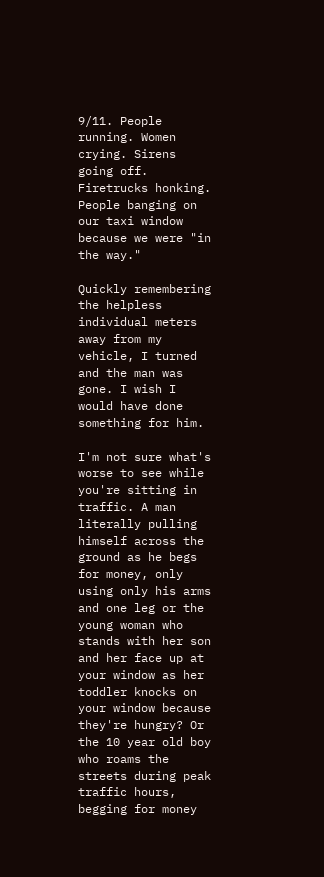9/11. People running. Women crying. Sirens going off. Firetrucks honking. People banging on our taxi window because we were "in the way."

Quickly remembering the helpless individual meters away from my vehicle, I turned and the man was gone. I wish I would have done something for him.

I'm not sure what's worse to see while you're sitting in traffic. A man literally pulling himself across the ground as he begs for money, only using only his arms and one leg or the young woman who stands with her son and her face up at your window as her toddler knocks on your window because they're hungry? Or the 10 year old boy who roams the streets during peak traffic hours, begging for money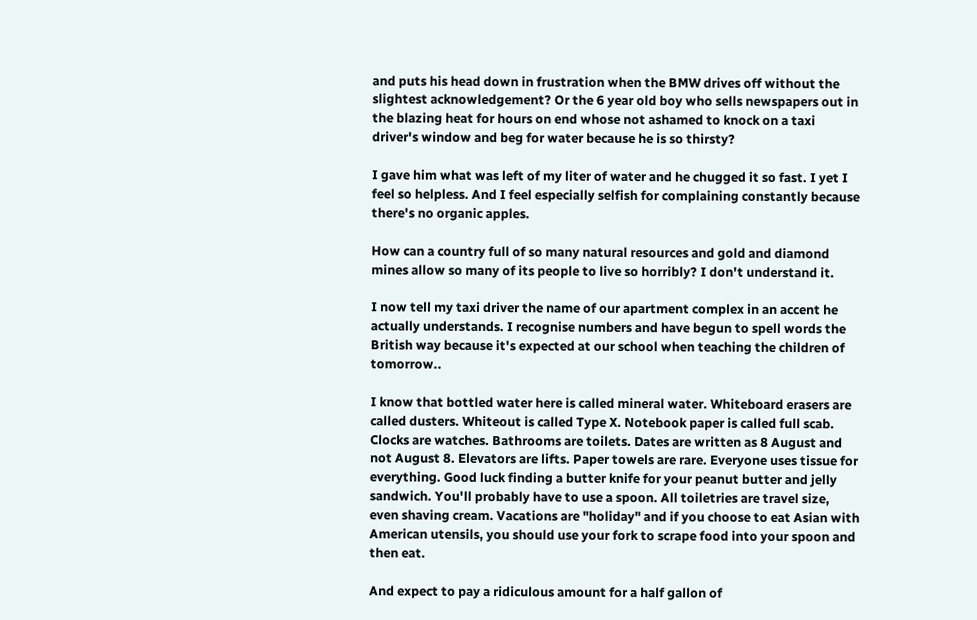and puts his head down in frustration when the BMW drives off without the slightest acknowledgement? Or the 6 year old boy who sells newspapers out in the blazing heat for hours on end whose not ashamed to knock on a taxi driver's window and beg for water because he is so thirsty?

I gave him what was left of my liter of water and he chugged it so fast. I yet I feel so helpless. And I feel especially selfish for complaining constantly because there's no organic apples.

How can a country full of so many natural resources and gold and diamond mines allow so many of its people to live so horribly? I don't understand it.

I now tell my taxi driver the name of our apartment complex in an accent he actually understands. I recognise numbers and have begun to spell words the British way because it's expected at our school when teaching the children of tomorrow..

I know that bottled water here is called mineral water. Whiteboard erasers are called dusters. Whiteout is called Type X. Notebook paper is called full scab. Clocks are watches. Bathrooms are toilets. Dates are written as 8 August and not August 8. Elevators are lifts. Paper towels are rare. Everyone uses tissue for everything. Good luck finding a butter knife for your peanut butter and jelly sandwich. You'll probably have to use a spoon. All toiletries are travel size, even shaving cream. Vacations are "holiday" and if you choose to eat Asian with American utensils, you should use your fork to scrape food into your spoon and then eat.

And expect to pay a ridiculous amount for a half gallon of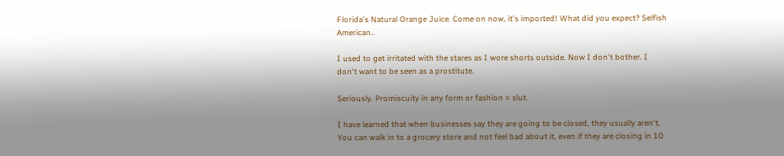Florida's Natural Orange Juice. Come on now, it's imported! What did you expect? Selfish American..

I used to get irritated with the stares as I wore shorts outside. Now I don't bother. I don't want to be seen as a prostitute.

Seriously. Promiscuity in any form or fashion = slut.

I have learned that when businesses say they are going to be closed, they usually aren't. You can walk in to a grocery store and not feel bad about it, even if they are closing in 10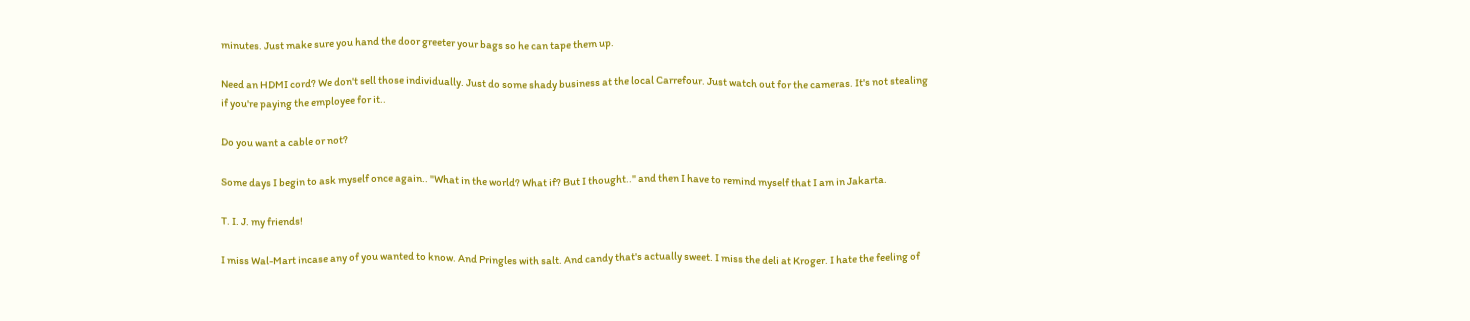minutes. Just make sure you hand the door greeter your bags so he can tape them up.

Need an HDMI cord? We don't sell those individually. Just do some shady business at the local Carrefour. Just watch out for the cameras. It's not stealing if you're paying the employee for it..

Do you want a cable or not?

Some days I begin to ask myself once again.. "What in the world? What if? But I thought.." and then I have to remind myself that I am in Jakarta.

T. I. J. my friends!

I miss Wal-Mart incase any of you wanted to know. And Pringles with salt. And candy that's actually sweet. I miss the deli at Kroger. I hate the feeling of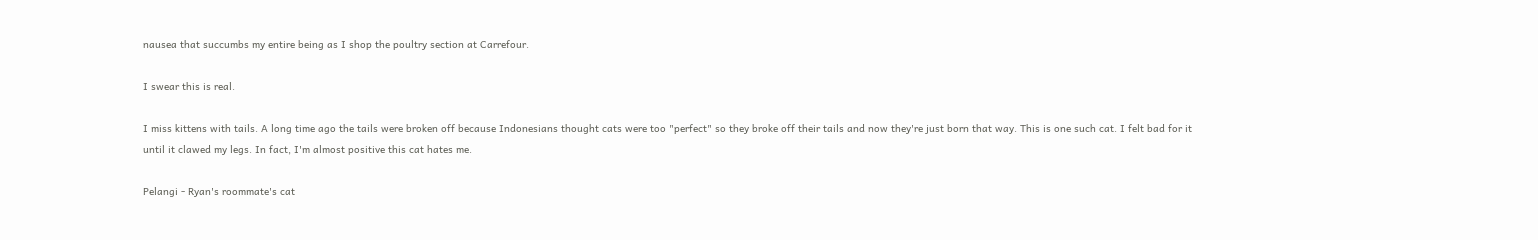nausea that succumbs my entire being as I shop the poultry section at Carrefour.

I swear this is real.

I miss kittens with tails. A long time ago the tails were broken off because Indonesians thought cats were too "perfect" so they broke off their tails and now they're just born that way. This is one such cat. I felt bad for it until it clawed my legs. In fact, I'm almost positive this cat hates me.

Pelangi - Ryan's roommate's cat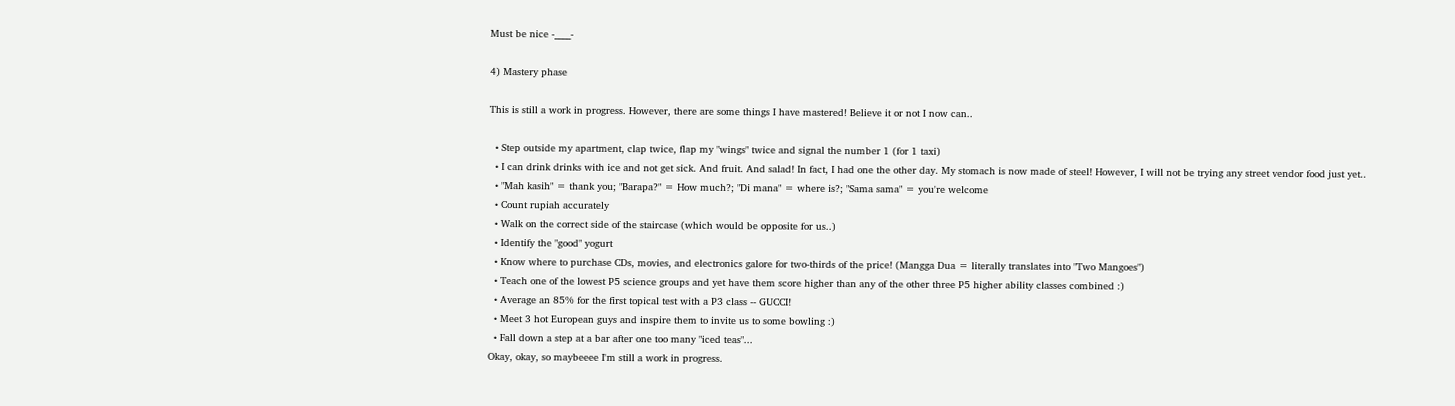Must be nice -____-

4) Mastery phase

This is still a work in progress. However, there are some things I have mastered! Believe it or not I now can..

  • Step outside my apartment, clap twice, flap my "wings" twice and signal the number 1 (for 1 taxi)
  • I can drink drinks with ice and not get sick. And fruit. And salad! In fact, I had one the other day. My stomach is now made of steel! However, I will not be trying any street vendor food just yet..
  • "Mah kasih" = thank you; "Barapa?" = How much?; "Di mana" = where is?; "Sama sama" = you're welcome
  • Count rupiah accurately
  • Walk on the correct side of the staircase (which would be opposite for us..)
  • Identify the "good" yogurt
  • Know where to purchase CDs, movies, and electronics galore for two-thirds of the price! (Mangga Dua = literally translates into "Two Mangoes")
  • Teach one of the lowest P5 science groups and yet have them score higher than any of the other three P5 higher ability classes combined :)
  • Average an 85% for the first topical test with a P3 class -- GUCCI!
  • Meet 3 hot European guys and inspire them to invite us to some bowling :)
  • Fall down a step at a bar after one too many "iced teas"...
Okay, okay, so maybeeee I'm still a work in progress.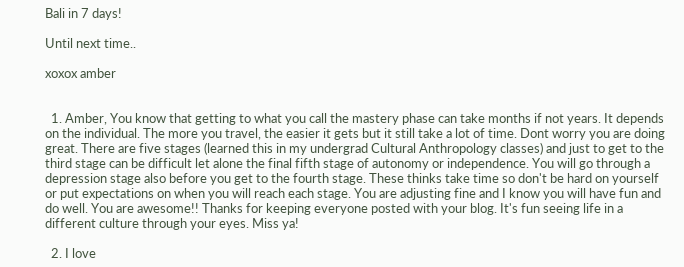Bali in 7 days!

Until next time..

xoxox amber


  1. Amber, You know that getting to what you call the mastery phase can take months if not years. It depends on the individual. The more you travel, the easier it gets but it still take a lot of time. Dont worry you are doing great. There are five stages (learned this in my undergrad Cultural Anthropology classes) and just to get to the third stage can be difficult let alone the final fifth stage of autonomy or independence. You will go through a depression stage also before you get to the fourth stage. These thinks take time so don't be hard on yourself or put expectations on when you will reach each stage. You are adjusting fine and I know you will have fun and do well. You are awesome!! Thanks for keeping everyone posted with your blog. It's fun seeing life in a different culture through your eyes. Miss ya!

  2. I love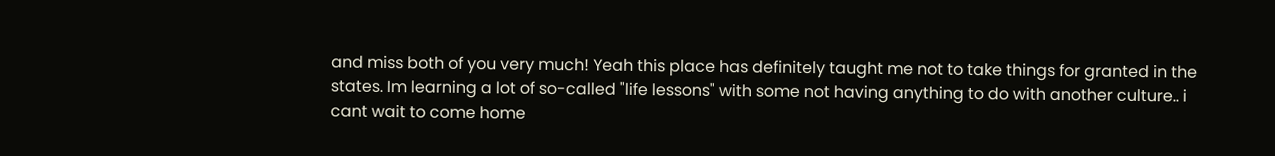and miss both of you very much! Yeah this place has definitely taught me not to take things for granted in the states. Im learning a lot of so-called "life lessons" with some not having anything to do with another culture.. i cant wait to come home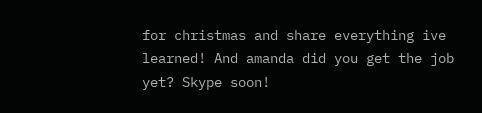for christmas and share everything ive learned! And amanda did you get the job yet? Skype soon!